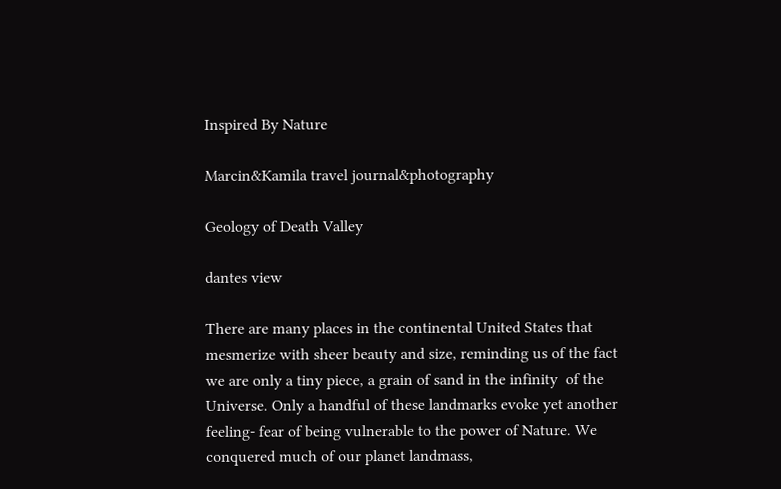Inspired By Nature

Marcin&Kamila travel journal&photography

Geology of Death Valley

dantes view

There are many places in the continental United States that mesmerize with sheer beauty and size, reminding us of the fact we are only a tiny piece, a grain of sand in the infinity  of the Universe. Only a handful of these landmarks evoke yet another feeling- fear of being vulnerable to the power of Nature. We conquered much of our planet landmass,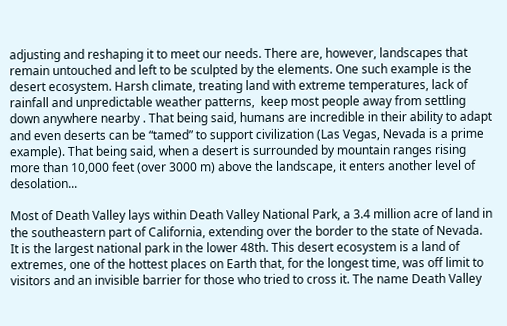adjusting and reshaping it to meet our needs. There are, however, landscapes that remain untouched and left to be sculpted by the elements. One such example is the desert ecosystem. Harsh climate, treating land with extreme temperatures, lack of rainfall and unpredictable weather patterns,  keep most people away from settling down anywhere nearby . That being said, humans are incredible in their ability to adapt and even deserts can be “tamed” to support civilization (Las Vegas, Nevada is a prime example). That being said, when a desert is surrounded by mountain ranges rising more than 10,000 feet (over 3000 m) above the landscape, it enters another level of desolation...

Most of Death Valley lays within Death Valley National Park, a 3.4 million acre of land in the southeastern part of California, extending over the border to the state of Nevada. It is the largest national park in the lower 48th. This desert ecosystem is a land of extremes, one of the hottest places on Earth that, for the longest time, was off limit to visitors and an invisible barrier for those who tried to cross it. The name Death Valley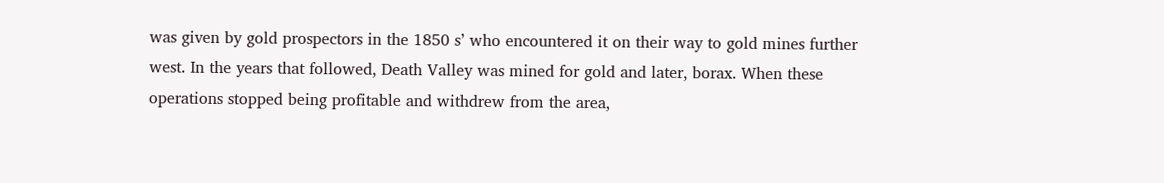was given by gold prospectors in the 1850 s’ who encountered it on their way to gold mines further west. In the years that followed, Death Valley was mined for gold and later, borax. When these operations stopped being profitable and withdrew from the area,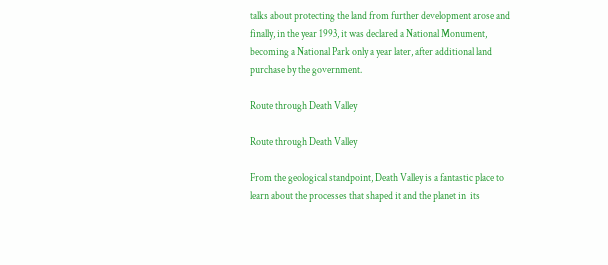talks about protecting the land from further development arose and finally, in the year 1993, it was declared a National Monument, becoming a National Park only a year later, after additional land purchase by the government.

Route through Death Valley

Route through Death Valley

From the geological standpoint, Death Valley is a fantastic place to learn about the processes that shaped it and the planet in  its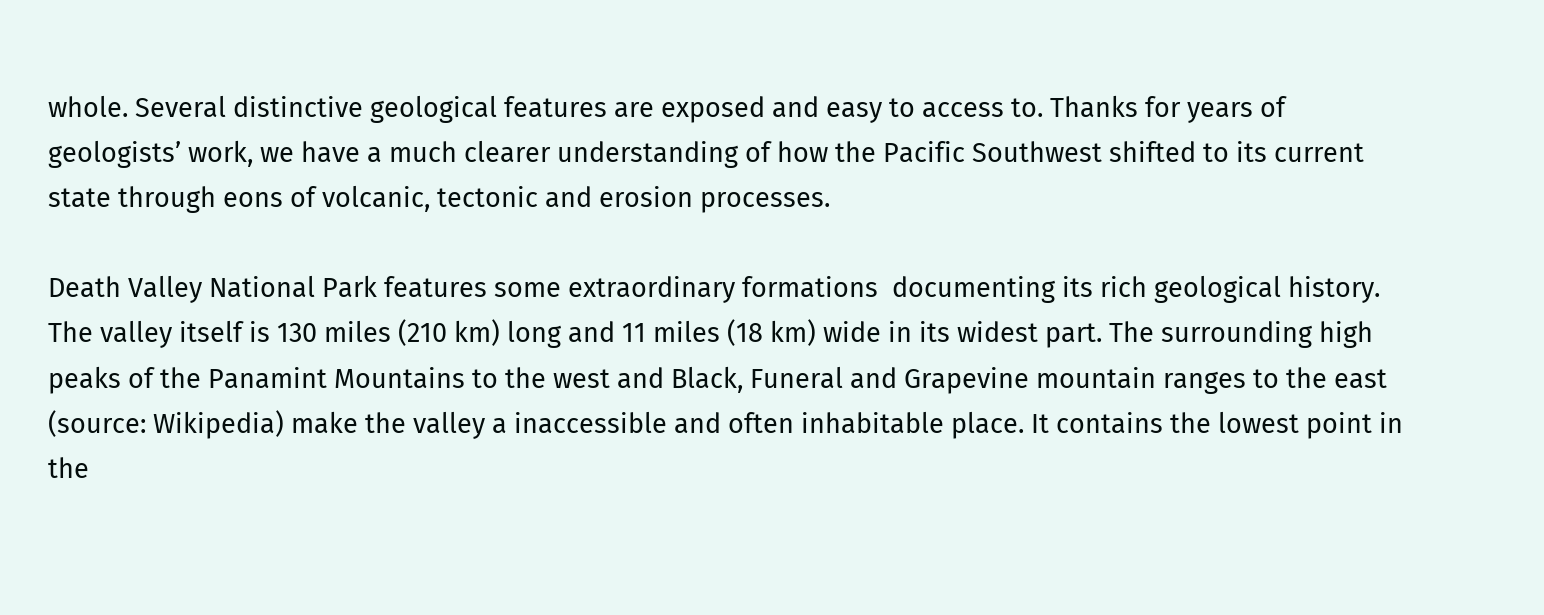whole. Several distinctive geological features are exposed and easy to access to. Thanks for years of geologists’ work, we have a much clearer understanding of how the Pacific Southwest shifted to its current state through eons of volcanic, tectonic and erosion processes.

Death Valley National Park features some extraordinary formations  documenting its rich geological history. The valley itself is 130 miles (210 km) long and 11 miles (18 km) wide in its widest part. The surrounding high peaks of the Panamint Mountains to the west and Black, Funeral and Grapevine mountain ranges to the east (source: Wikipedia) make the valley a inaccessible and often inhabitable place. It contains the lowest point in the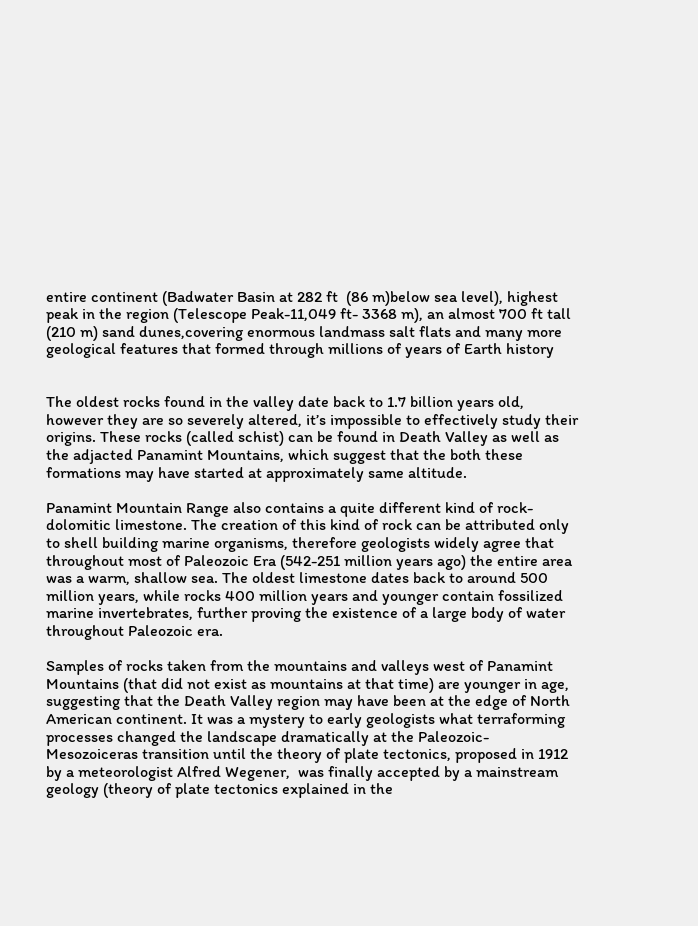entire continent (Badwater Basin at 282 ft  (86 m)below sea level), highest peak in the region (Telescope Peak-11,049 ft- 3368 m), an almost 700 ft tall (210 m) sand dunes,covering enormous landmass salt flats and many more geological features that formed through millions of years of Earth history


The oldest rocks found in the valley date back to 1.7 billion years old, however they are so severely altered, it’s impossible to effectively study their origins. These rocks (called schist) can be found in Death Valley as well as the adjacted Panamint Mountains, which suggest that the both these formations may have started at approximately same altitude.

Panamint Mountain Range also contains a quite different kind of rock- dolomitic limestone. The creation of this kind of rock can be attributed only to shell building marine organisms, therefore geologists widely agree that throughout most of Paleozoic Era (542-251 million years ago) the entire area was a warm, shallow sea. The oldest limestone dates back to around 500 million years, while rocks 400 million years and younger contain fossilized marine invertebrates, further proving the existence of a large body of water throughout Paleozoic era.

Samples of rocks taken from the mountains and valleys west of Panamint Mountains (that did not exist as mountains at that time) are younger in age, suggesting that the Death Valley region may have been at the edge of North American continent. It was a mystery to early geologists what terraforming processes changed the landscape dramatically at the Paleozoic-Mesozoiceras transition until the theory of plate tectonics, proposed in 1912 by a meteorologist Alfred Wegener,  was finally accepted by a mainstream geology (theory of plate tectonics explained in the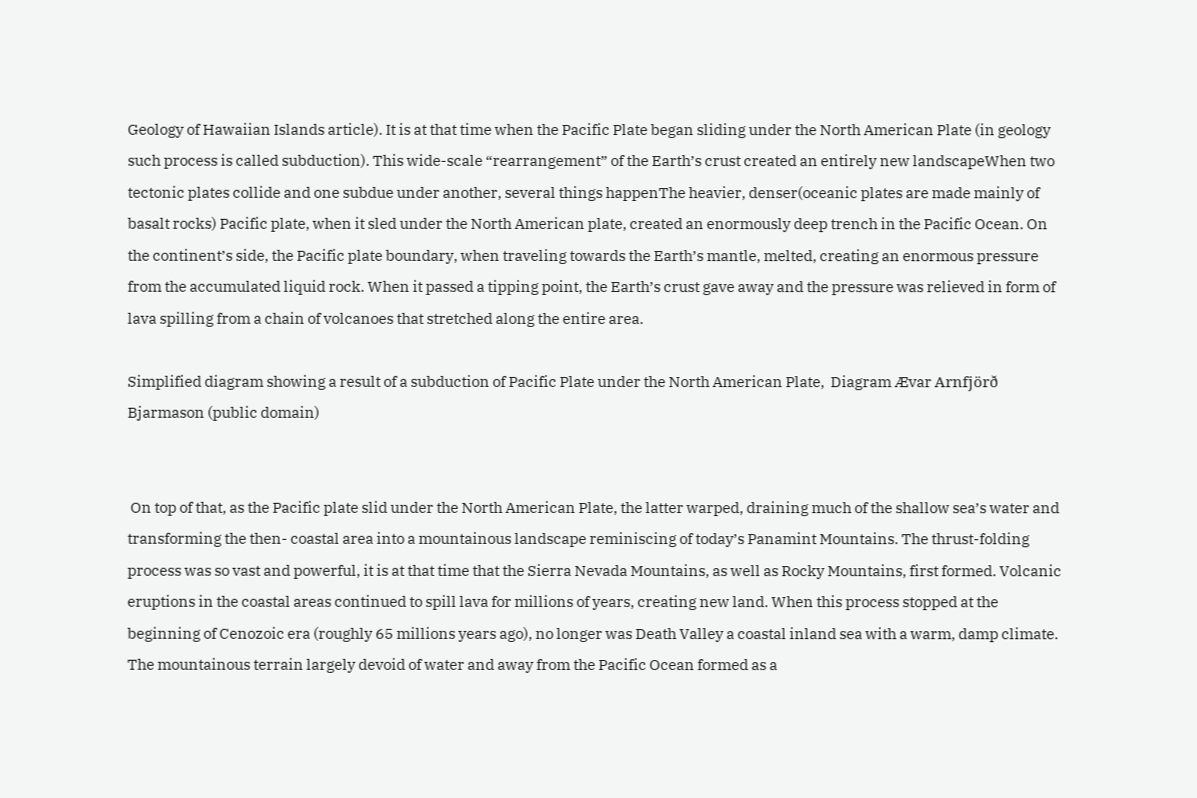Geology of Hawaiian Islands article). It is at that time when the Pacific Plate began sliding under the North American Plate (in geology such process is called subduction). This wide-scale “rearrangement” of the Earth’s crust created an entirely new landscapeWhen two tectonic plates collide and one subdue under another, several things happenThe heavier, denser(oceanic plates are made mainly of basalt rocks) Pacific plate, when it sled under the North American plate, created an enormously deep trench in the Pacific Ocean. On the continent’s side, the Pacific plate boundary, when traveling towards the Earth’s mantle, melted, creating an enormous pressure from the accumulated liquid rock. When it passed a tipping point, the Earth’s crust gave away and the pressure was relieved in form of lava spilling from a chain of volcanoes that stretched along the entire area.

Simplified diagram showing a result of a subduction of Pacific Plate under the North American Plate,  Diagram Ævar Arnfjörð Bjarmason (public domain)


 On top of that, as the Pacific plate slid under the North American Plate, the latter warped, draining much of the shallow sea’s water and transforming the then- coastal area into a mountainous landscape reminiscing of today’s Panamint Mountains. The thrust-folding  process was so vast and powerful, it is at that time that the Sierra Nevada Mountains, as well as Rocky Mountains, first formed. Volcanic eruptions in the coastal areas continued to spill lava for millions of years, creating new land. When this process stopped at the beginning of Cenozoic era (roughly 65 millions years ago), no longer was Death Valley a coastal inland sea with a warm, damp climate. The mountainous terrain largely devoid of water and away from the Pacific Ocean formed as a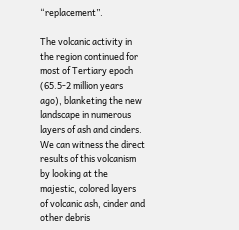“replacement”.

The volcanic activity in the region continued for most of Tertiary epoch (65.5-2 million years ago), blanketing the new landscape in numerous layers of ash and cinders. We can witness the direct results of this volcanism by looking at the majestic, colored layers of volcanic ash, cinder and other debris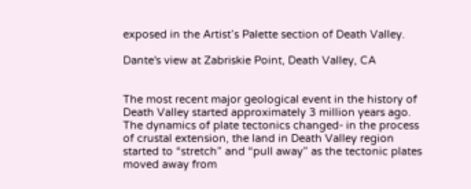exposed in the Artist’s Palette section of Death Valley.

Dante's view at Zabriskie Point, Death Valley, CA


The most recent major geological event in the history of Death Valley started approximately 3 million years ago. The dynamics of plate tectonics changed- in the process of crustal extension, the land in Death Valley region started to “stretch” and “pull away” as the tectonic plates moved away from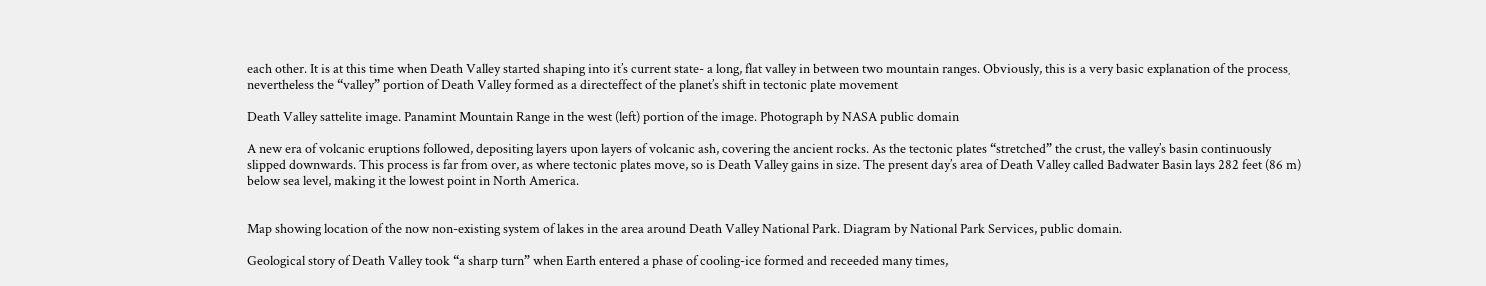each other. It is at this time when Death Valley started shaping into it’s current state- a long, flat valley in between two mountain ranges. Obviously, this is a very basic explanation of the process¸ nevertheless the “valley” portion of Death Valley formed as a directeffect of the planet’s shift in tectonic plate movement

Death Valley sattelite image. Panamint Mountain Range in the west (left) portion of the image. Photograph by NASA public domain

A new era of volcanic eruptions followed, depositing layers upon layers of volcanic ash, covering the ancient rocks. As the tectonic plates “stretched” the crust, the valley’s basin continuously slipped downwards. This process is far from over, as where tectonic plates move, so is Death Valley gains in size. The present day’s area of Death Valley called Badwater Basin lays 282 feet (86 m) below sea level, making it the lowest point in North America.


Map showing location of the now non-existing system of lakes in the area around Death Valley National Park. Diagram by National Park Services, public domain.

Geological story of Death Valley took “a sharp turn” when Earth entered a phase of cooling-ice formed and receeded many times,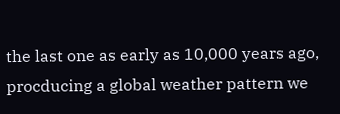the last one as early as 10,000 years ago, procducing a global weather pattern we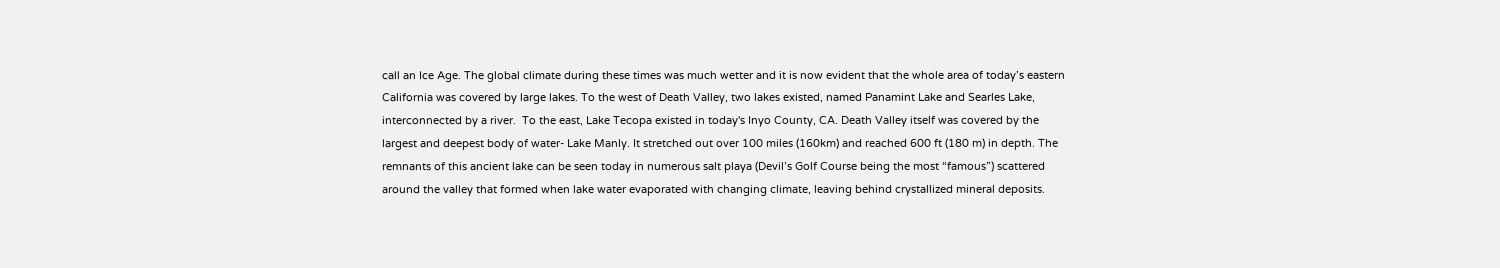call an Ice Age. The global climate during these times was much wetter and it is now evident that the whole area of today’s eastern California was covered by large lakes. To the west of Death Valley, two lakes existed, named Panamint Lake and Searles Lake, interconnected by a river.  To the east, Lake Tecopa existed in today's Inyo County, CA. Death Valley itself was covered by the largest and deepest body of water- Lake Manly. It stretched out over 100 miles (160km) and reached 600 ft (180 m) in depth. The remnants of this ancient lake can be seen today in numerous salt playa (Devil’s Golf Course being the most “famous”) scattered around the valley that formed when lake water evaporated with changing climate, leaving behind crystallized mineral deposits.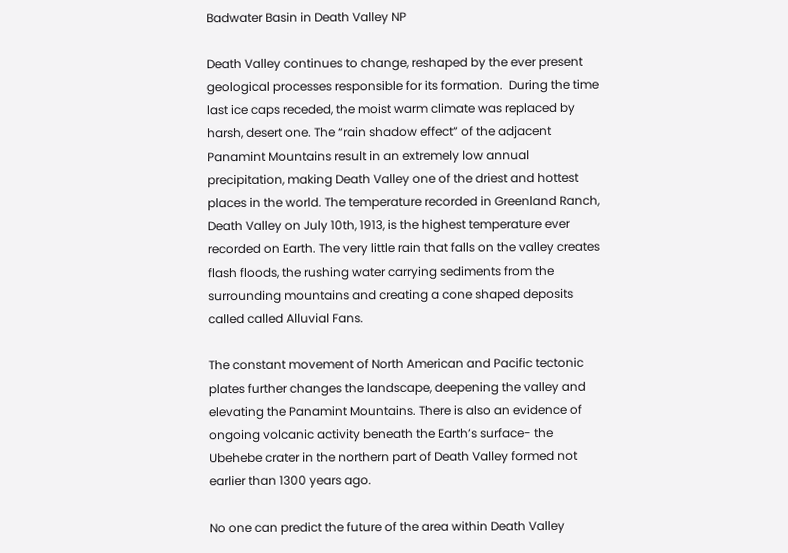Badwater Basin in Death Valley NP

Death Valley continues to change, reshaped by the ever present geological processes responsible for its formation.  During the time last ice caps receded, the moist warm climate was replaced by harsh, desert one. The “rain shadow effect” of the adjacent Panamint Mountains result in an extremely low annual precipitation, making Death Valley one of the driest and hottest places in the world. The temperature recorded in Greenland Ranch, Death Valley on July 10th, 1913, is the highest temperature ever recorded on Earth. The very little rain that falls on the valley creates flash floods, the rushing water carrying sediments from the surrounding mountains and creating a cone shaped deposits called called Alluvial Fans.

The constant movement of North American and Pacific tectonic plates further changes the landscape, deepening the valley and elevating the Panamint Mountains. There is also an evidence of ongoing volcanic activity beneath the Earth’s surface- the Ubehebe crater in the northern part of Death Valley formed not earlier than 1300 years ago.

No one can predict the future of the area within Death Valley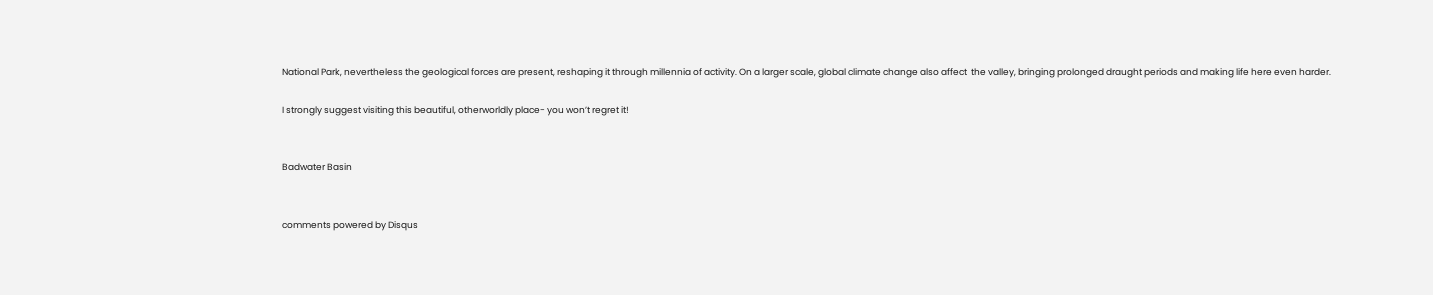National Park, nevertheless the geological forces are present, reshaping it through millennia of activity. On a larger scale, global climate change also affect  the valley, bringing prolonged draught periods and making life here even harder.

I strongly suggest visiting this beautiful, otherworldly place- you won’t regret it!


Badwater Basin


comments powered by Disqus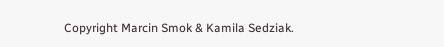Copyright Marcin Smok & Kamila Sedziak.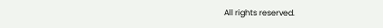All rights reserved.